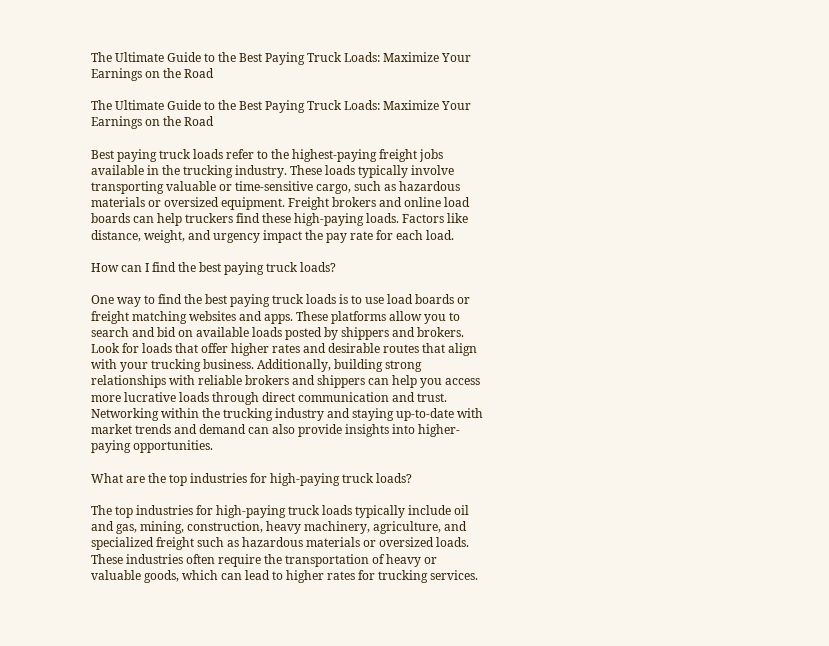The Ultimate Guide to the Best Paying Truck Loads: Maximize Your Earnings on the Road

The Ultimate Guide to the Best Paying Truck Loads: Maximize Your Earnings on the Road

Best paying truck loads refer to the highest-paying freight jobs available in the trucking industry. These loads typically involve transporting valuable or time-sensitive cargo, such as hazardous materials or oversized equipment. Freight brokers and online load boards can help truckers find these high-paying loads. Factors like distance, weight, and urgency impact the pay rate for each load.

How can I find the best paying truck loads?

One way to find the best paying truck loads is to use load boards or freight matching websites and apps. These platforms allow you to search and bid on available loads posted by shippers and brokers. Look for loads that offer higher rates and desirable routes that align with your trucking business. Additionally, building strong relationships with reliable brokers and shippers can help you access more lucrative loads through direct communication and trust. Networking within the trucking industry and staying up-to-date with market trends and demand can also provide insights into higher-paying opportunities.

What are the top industries for high-paying truck loads?

The top industries for high-paying truck loads typically include oil and gas, mining, construction, heavy machinery, agriculture, and specialized freight such as hazardous materials or oversized loads. These industries often require the transportation of heavy or valuable goods, which can lead to higher rates for trucking services.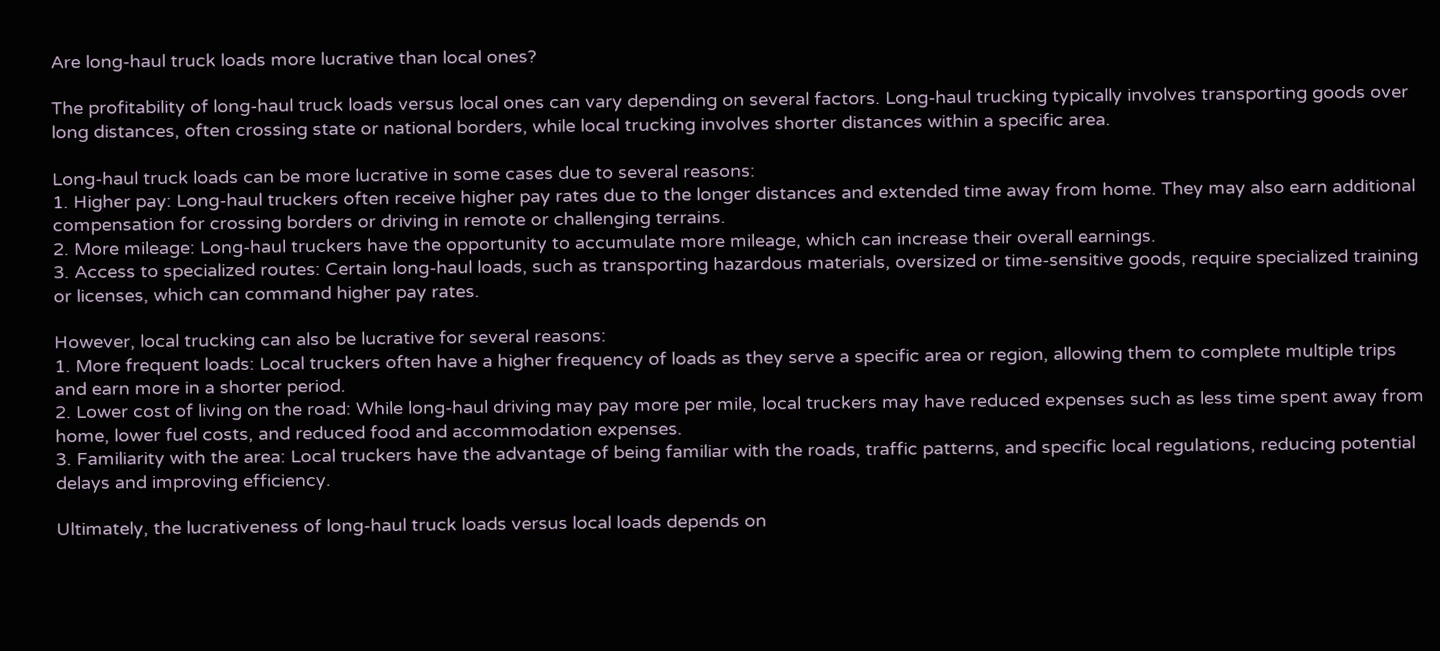Are long-haul truck loads more lucrative than local ones?

The profitability of long-haul truck loads versus local ones can vary depending on several factors. Long-haul trucking typically involves transporting goods over long distances, often crossing state or national borders, while local trucking involves shorter distances within a specific area.

Long-haul truck loads can be more lucrative in some cases due to several reasons:
1. Higher pay: Long-haul truckers often receive higher pay rates due to the longer distances and extended time away from home. They may also earn additional compensation for crossing borders or driving in remote or challenging terrains.
2. More mileage: Long-haul truckers have the opportunity to accumulate more mileage, which can increase their overall earnings.
3. Access to specialized routes: Certain long-haul loads, such as transporting hazardous materials, oversized or time-sensitive goods, require specialized training or licenses, which can command higher pay rates.

However, local trucking can also be lucrative for several reasons:
1. More frequent loads: Local truckers often have a higher frequency of loads as they serve a specific area or region, allowing them to complete multiple trips and earn more in a shorter period.
2. Lower cost of living on the road: While long-haul driving may pay more per mile, local truckers may have reduced expenses such as less time spent away from home, lower fuel costs, and reduced food and accommodation expenses.
3. Familiarity with the area: Local truckers have the advantage of being familiar with the roads, traffic patterns, and specific local regulations, reducing potential delays and improving efficiency.

Ultimately, the lucrativeness of long-haul truck loads versus local loads depends on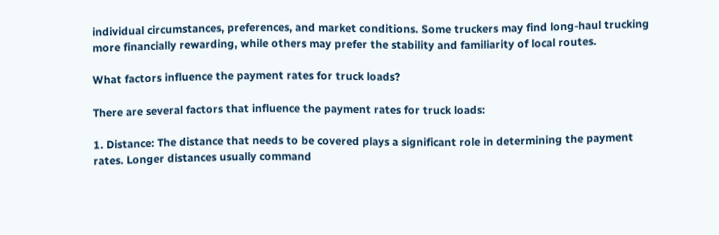individual circumstances, preferences, and market conditions. Some truckers may find long-haul trucking more financially rewarding, while others may prefer the stability and familiarity of local routes.

What factors influence the payment rates for truck loads?

There are several factors that influence the payment rates for truck loads:

1. Distance: The distance that needs to be covered plays a significant role in determining the payment rates. Longer distances usually command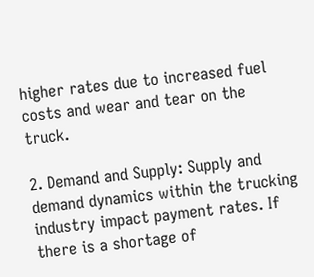higher rates due to increased fuel costs and wear and tear on the truck.

2. Demand and Supply: Supply and demand dynamics within the trucking industry impact payment rates. If there is a shortage of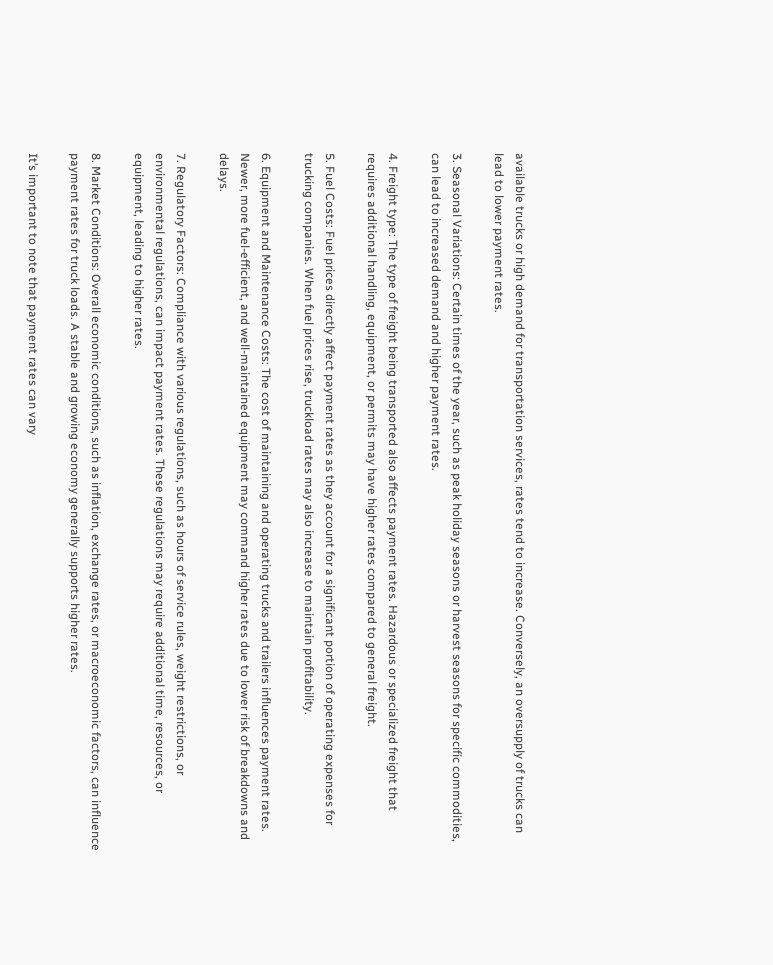available trucks or high demand for transportation services, rates tend to increase. Conversely, an oversupply of trucks can lead to lower payment rates.

3. Seasonal Variations: Certain times of the year, such as peak holiday seasons or harvest seasons for specific commodities, can lead to increased demand and higher payment rates.

4. Freight type: The type of freight being transported also affects payment rates. Hazardous or specialized freight that requires additional handling, equipment, or permits may have higher rates compared to general freight.

5. Fuel Costs: Fuel prices directly affect payment rates as they account for a significant portion of operating expenses for trucking companies. When fuel prices rise, truckload rates may also increase to maintain profitability.

6. Equipment and Maintenance Costs: The cost of maintaining and operating trucks and trailers influences payment rates. Newer, more fuel-efficient, and well-maintained equipment may command higher rates due to lower risk of breakdowns and delays.

7. Regulatory Factors: Compliance with various regulations, such as hours of service rules, weight restrictions, or environmental regulations, can impact payment rates. These regulations may require additional time, resources, or equipment, leading to higher rates.

8. Market Conditions: Overall economic conditions, such as inflation, exchange rates, or macroeconomic factors, can influence payment rates for truck loads. A stable and growing economy generally supports higher rates.

It’s important to note that payment rates can vary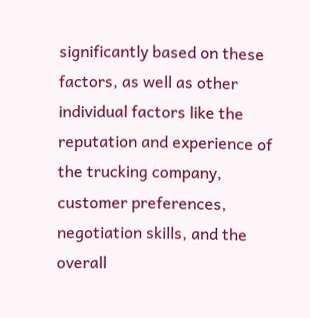significantly based on these factors, as well as other individual factors like the reputation and experience of the trucking company, customer preferences, negotiation skills, and the overall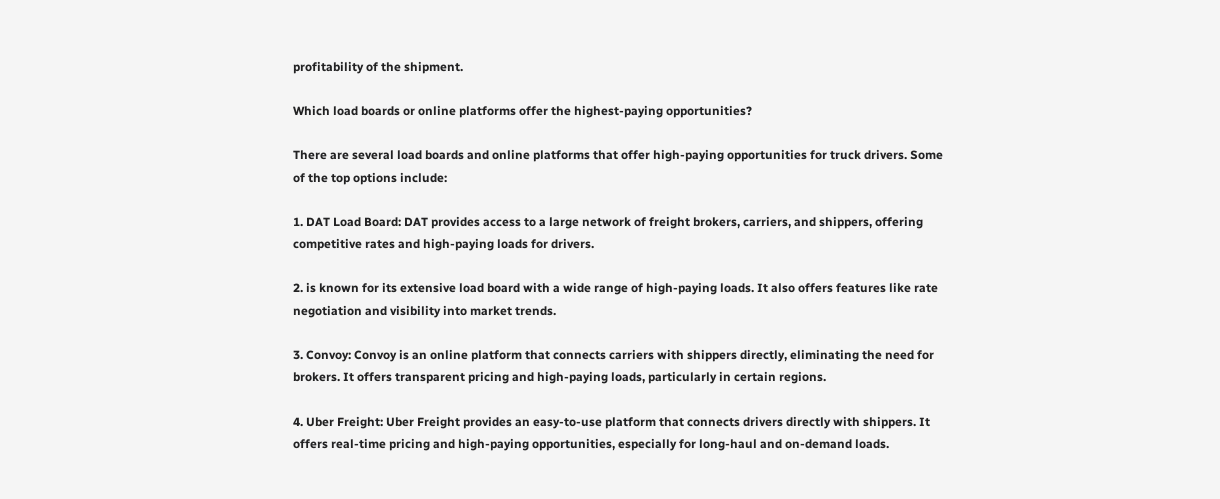profitability of the shipment.

Which load boards or online platforms offer the highest-paying opportunities?

There are several load boards and online platforms that offer high-paying opportunities for truck drivers. Some of the top options include:

1. DAT Load Board: DAT provides access to a large network of freight brokers, carriers, and shippers, offering competitive rates and high-paying loads for drivers.

2. is known for its extensive load board with a wide range of high-paying loads. It also offers features like rate negotiation and visibility into market trends.

3. Convoy: Convoy is an online platform that connects carriers with shippers directly, eliminating the need for brokers. It offers transparent pricing and high-paying loads, particularly in certain regions.

4. Uber Freight: Uber Freight provides an easy-to-use platform that connects drivers directly with shippers. It offers real-time pricing and high-paying opportunities, especially for long-haul and on-demand loads.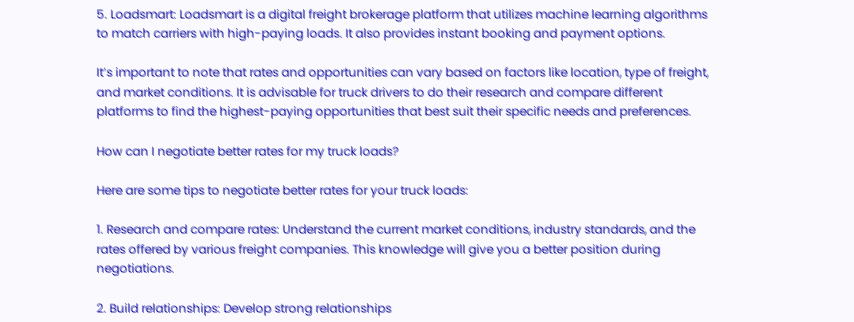5. Loadsmart: Loadsmart is a digital freight brokerage platform that utilizes machine learning algorithms to match carriers with high-paying loads. It also provides instant booking and payment options.

It’s important to note that rates and opportunities can vary based on factors like location, type of freight, and market conditions. It is advisable for truck drivers to do their research and compare different platforms to find the highest-paying opportunities that best suit their specific needs and preferences.

How can I negotiate better rates for my truck loads?

Here are some tips to negotiate better rates for your truck loads:

1. Research and compare rates: Understand the current market conditions, industry standards, and the rates offered by various freight companies. This knowledge will give you a better position during negotiations.

2. Build relationships: Develop strong relationships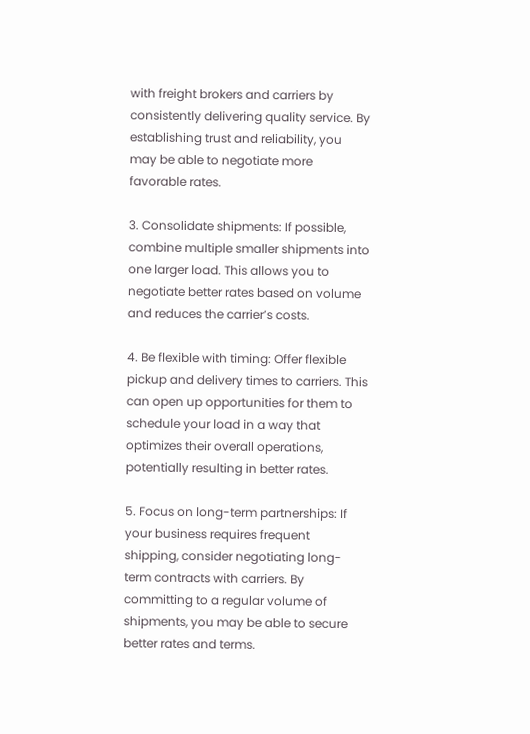with freight brokers and carriers by consistently delivering quality service. By establishing trust and reliability, you may be able to negotiate more favorable rates.

3. Consolidate shipments: If possible, combine multiple smaller shipments into one larger load. This allows you to negotiate better rates based on volume and reduces the carrier’s costs.

4. Be flexible with timing: Offer flexible pickup and delivery times to carriers. This can open up opportunities for them to schedule your load in a way that optimizes their overall operations, potentially resulting in better rates.

5. Focus on long-term partnerships: If your business requires frequent shipping, consider negotiating long-term contracts with carriers. By committing to a regular volume of shipments, you may be able to secure better rates and terms.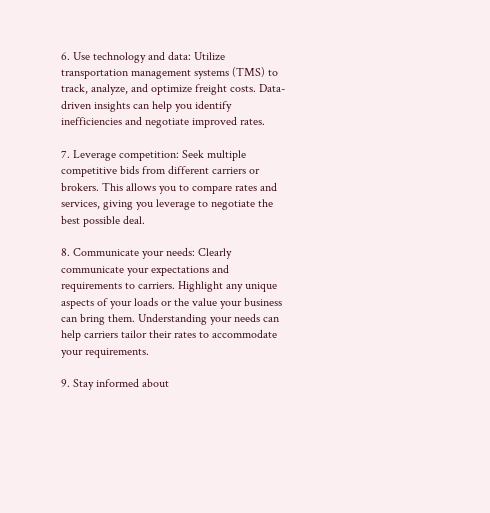6. Use technology and data: Utilize transportation management systems (TMS) to track, analyze, and optimize freight costs. Data-driven insights can help you identify inefficiencies and negotiate improved rates.

7. Leverage competition: Seek multiple competitive bids from different carriers or brokers. This allows you to compare rates and services, giving you leverage to negotiate the best possible deal.

8. Communicate your needs: Clearly communicate your expectations and requirements to carriers. Highlight any unique aspects of your loads or the value your business can bring them. Understanding your needs can help carriers tailor their rates to accommodate your requirements.

9. Stay informed about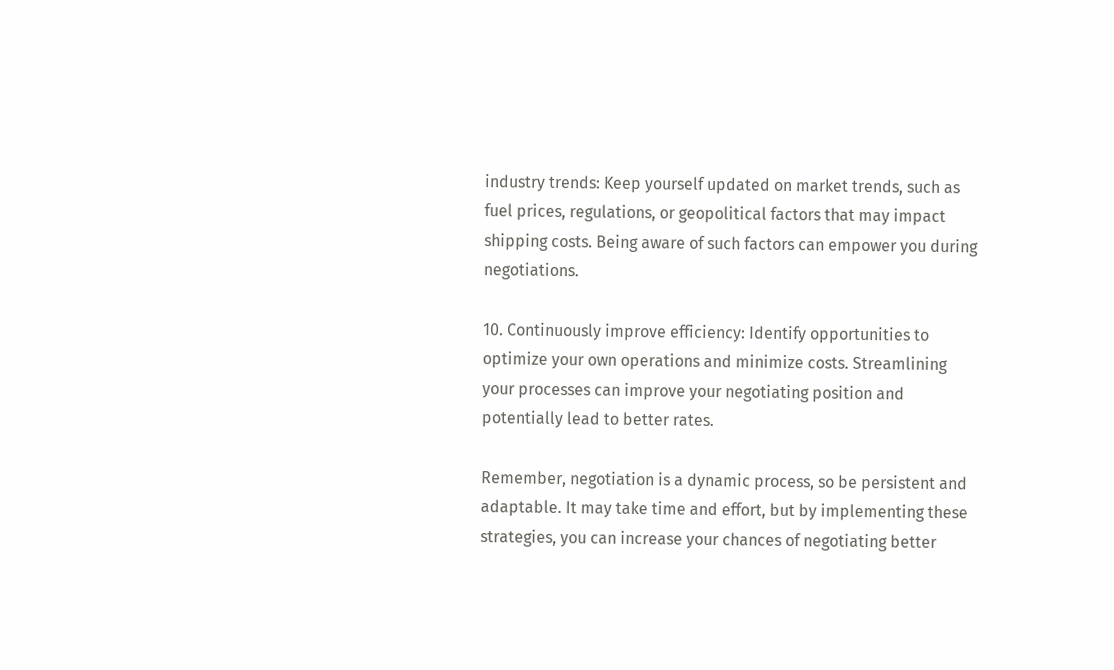industry trends: Keep yourself updated on market trends, such as fuel prices, regulations, or geopolitical factors that may impact shipping costs. Being aware of such factors can empower you during negotiations.

10. Continuously improve efficiency: Identify opportunities to optimize your own operations and minimize costs. Streamlining your processes can improve your negotiating position and potentially lead to better rates.

Remember, negotiation is a dynamic process, so be persistent and adaptable. It may take time and effort, but by implementing these strategies, you can increase your chances of negotiating better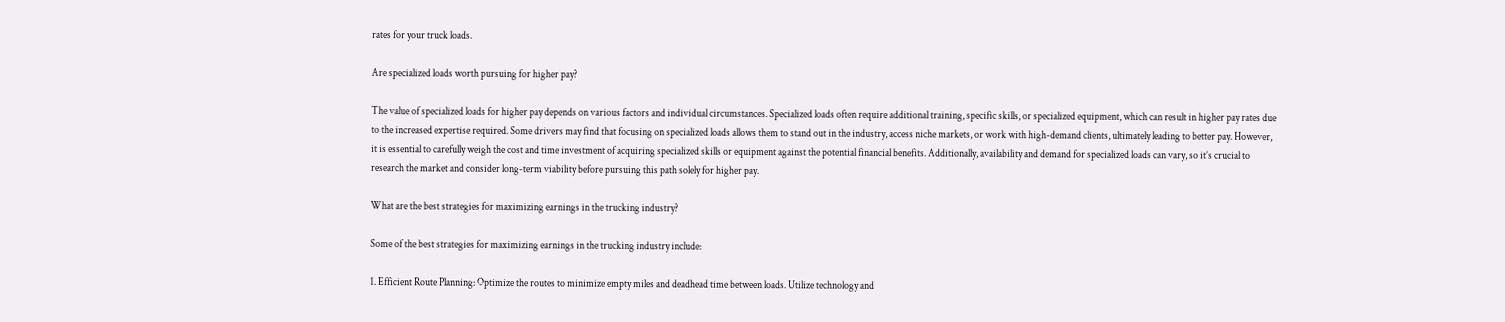rates for your truck loads.

Are specialized loads worth pursuing for higher pay?

The value of specialized loads for higher pay depends on various factors and individual circumstances. Specialized loads often require additional training, specific skills, or specialized equipment, which can result in higher pay rates due to the increased expertise required. Some drivers may find that focusing on specialized loads allows them to stand out in the industry, access niche markets, or work with high-demand clients, ultimately leading to better pay. However, it is essential to carefully weigh the cost and time investment of acquiring specialized skills or equipment against the potential financial benefits. Additionally, availability and demand for specialized loads can vary, so it’s crucial to research the market and consider long-term viability before pursuing this path solely for higher pay.

What are the best strategies for maximizing earnings in the trucking industry?

Some of the best strategies for maximizing earnings in the trucking industry include:

1. Efficient Route Planning: Optimize the routes to minimize empty miles and deadhead time between loads. Utilize technology and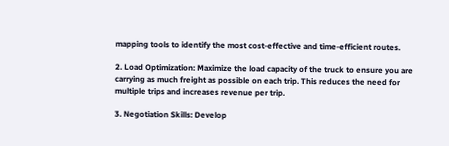mapping tools to identify the most cost-effective and time-efficient routes.

2. Load Optimization: Maximize the load capacity of the truck to ensure you are carrying as much freight as possible on each trip. This reduces the need for multiple trips and increases revenue per trip.

3. Negotiation Skills: Develop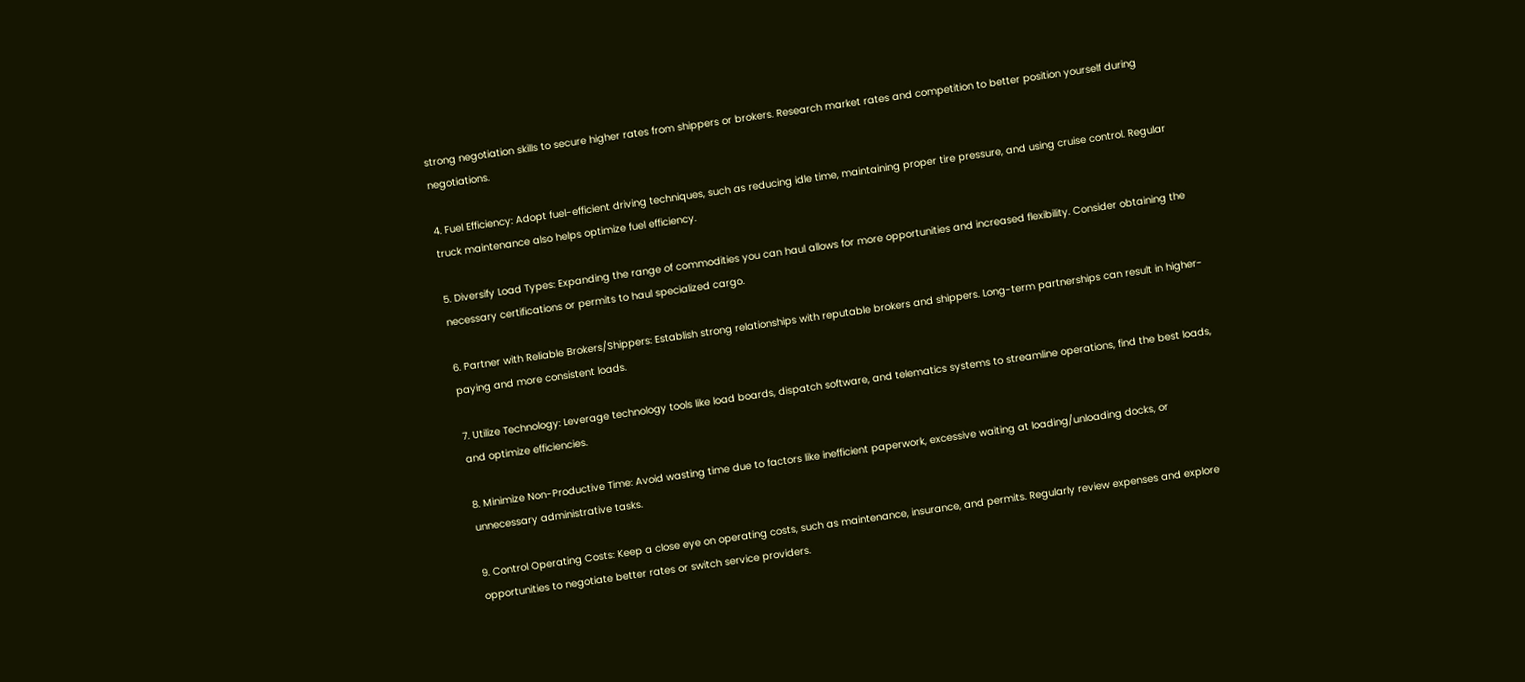strong negotiation skills to secure higher rates from shippers or brokers. Research market rates and competition to better position yourself during negotiations.

4. Fuel Efficiency: Adopt fuel-efficient driving techniques, such as reducing idle time, maintaining proper tire pressure, and using cruise control. Regular truck maintenance also helps optimize fuel efficiency.

5. Diversify Load Types: Expanding the range of commodities you can haul allows for more opportunities and increased flexibility. Consider obtaining the necessary certifications or permits to haul specialized cargo.

6. Partner with Reliable Brokers/Shippers: Establish strong relationships with reputable brokers and shippers. Long-term partnerships can result in higher-paying and more consistent loads.

7. Utilize Technology: Leverage technology tools like load boards, dispatch software, and telematics systems to streamline operations, find the best loads, and optimize efficiencies.

8. Minimize Non-Productive Time: Avoid wasting time due to factors like inefficient paperwork, excessive waiting at loading/unloading docks, or unnecessary administrative tasks.

9. Control Operating Costs: Keep a close eye on operating costs, such as maintenance, insurance, and permits. Regularly review expenses and explore opportunities to negotiate better rates or switch service providers.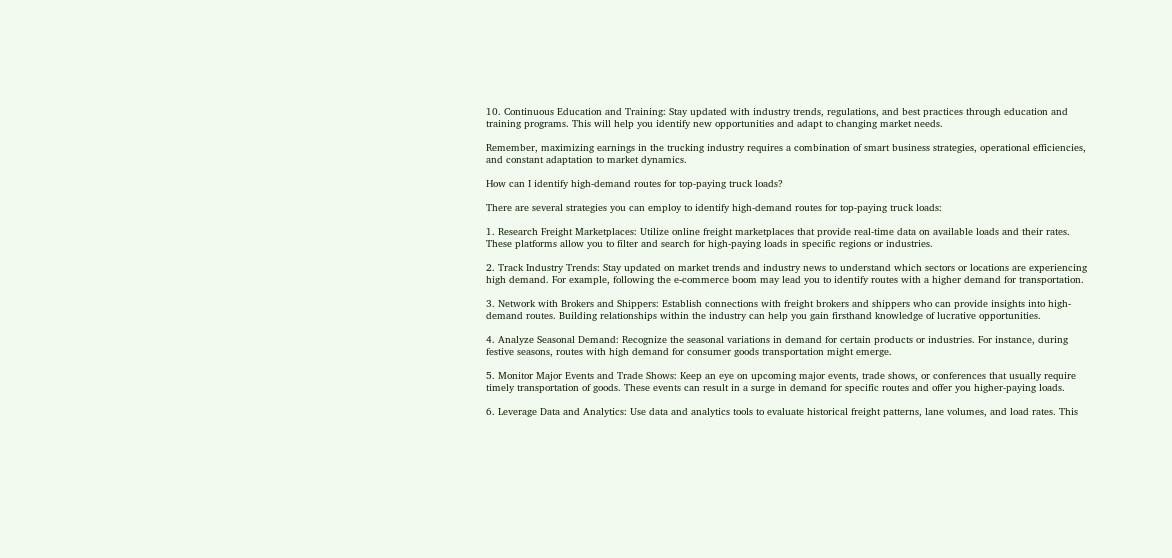10. Continuous Education and Training: Stay updated with industry trends, regulations, and best practices through education and training programs. This will help you identify new opportunities and adapt to changing market needs.

Remember, maximizing earnings in the trucking industry requires a combination of smart business strategies, operational efficiencies, and constant adaptation to market dynamics.

How can I identify high-demand routes for top-paying truck loads?

There are several strategies you can employ to identify high-demand routes for top-paying truck loads:

1. Research Freight Marketplaces: Utilize online freight marketplaces that provide real-time data on available loads and their rates. These platforms allow you to filter and search for high-paying loads in specific regions or industries.

2. Track Industry Trends: Stay updated on market trends and industry news to understand which sectors or locations are experiencing high demand. For example, following the e-commerce boom may lead you to identify routes with a higher demand for transportation.

3. Network with Brokers and Shippers: Establish connections with freight brokers and shippers who can provide insights into high-demand routes. Building relationships within the industry can help you gain firsthand knowledge of lucrative opportunities.

4. Analyze Seasonal Demand: Recognize the seasonal variations in demand for certain products or industries. For instance, during festive seasons, routes with high demand for consumer goods transportation might emerge.

5. Monitor Major Events and Trade Shows: Keep an eye on upcoming major events, trade shows, or conferences that usually require timely transportation of goods. These events can result in a surge in demand for specific routes and offer you higher-paying loads.

6. Leverage Data and Analytics: Use data and analytics tools to evaluate historical freight patterns, lane volumes, and load rates. This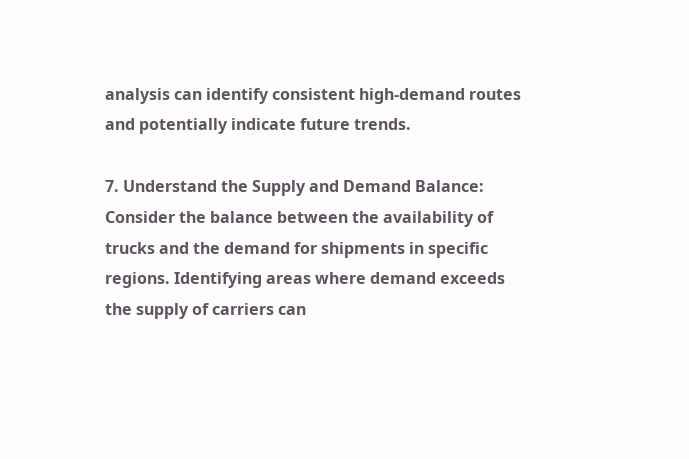analysis can identify consistent high-demand routes and potentially indicate future trends.

7. Understand the Supply and Demand Balance: Consider the balance between the availability of trucks and the demand for shipments in specific regions. Identifying areas where demand exceeds the supply of carriers can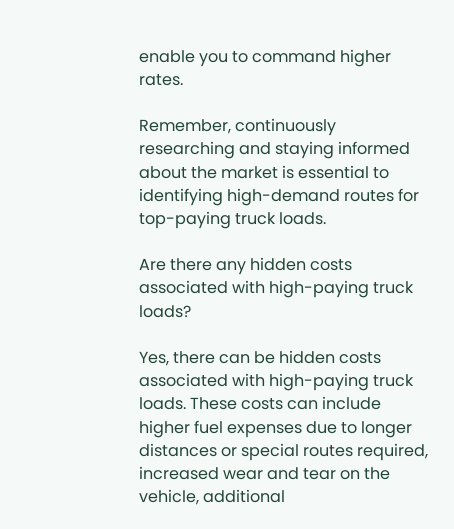enable you to command higher rates.

Remember, continuously researching and staying informed about the market is essential to identifying high-demand routes for top-paying truck loads.

Are there any hidden costs associated with high-paying truck loads?

Yes, there can be hidden costs associated with high-paying truck loads. These costs can include higher fuel expenses due to longer distances or special routes required, increased wear and tear on the vehicle, additional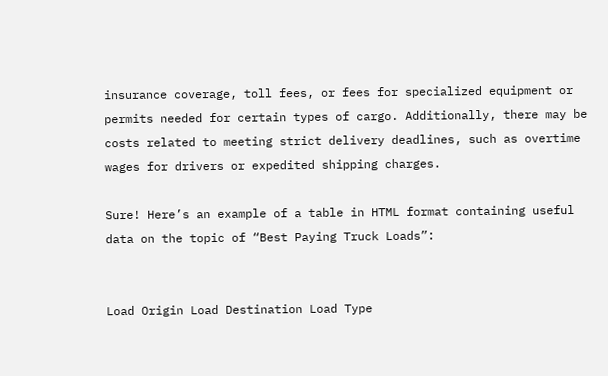insurance coverage, toll fees, or fees for specialized equipment or permits needed for certain types of cargo. Additionally, there may be costs related to meeting strict delivery deadlines, such as overtime wages for drivers or expedited shipping charges.

Sure! Here’s an example of a table in HTML format containing useful data on the topic of “Best Paying Truck Loads”:


Load Origin Load Destination Load Type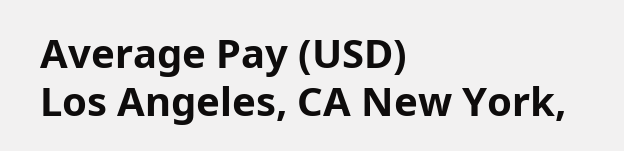Average Pay (USD)
Los Angeles, CA New York,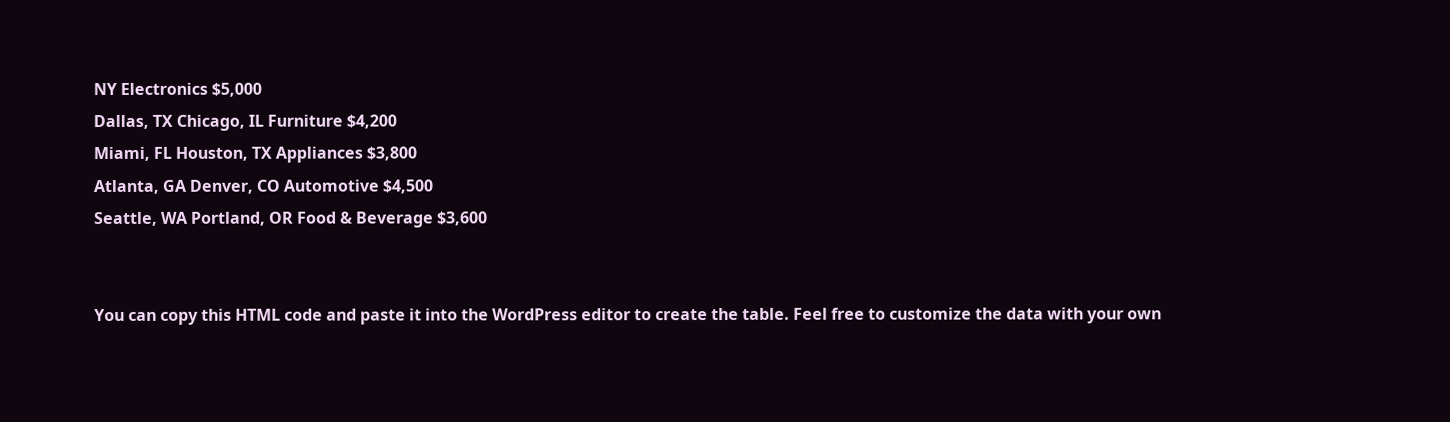NY Electronics $5,000
Dallas, TX Chicago, IL Furniture $4,200
Miami, FL Houston, TX Appliances $3,800
Atlanta, GA Denver, CO Automotive $4,500
Seattle, WA Portland, OR Food & Beverage $3,600


You can copy this HTML code and paste it into the WordPress editor to create the table. Feel free to customize the data with your own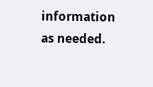information as needed.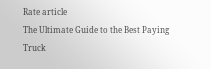Rate article
The Ultimate Guide to the Best Paying Truck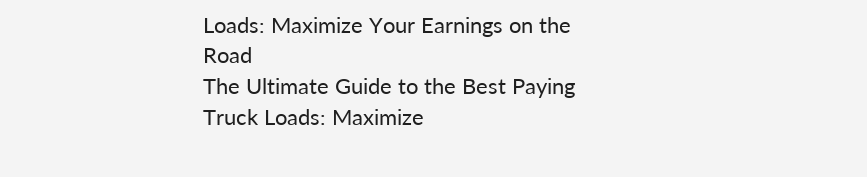Loads: Maximize Your Earnings on the Road
The Ultimate Guide to the Best Paying Truck Loads: Maximize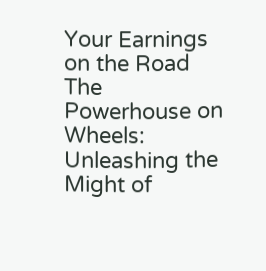Your Earnings on the Road
The Powerhouse on Wheels: Unleashing the Might of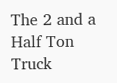The 2 and a Half Ton Truck